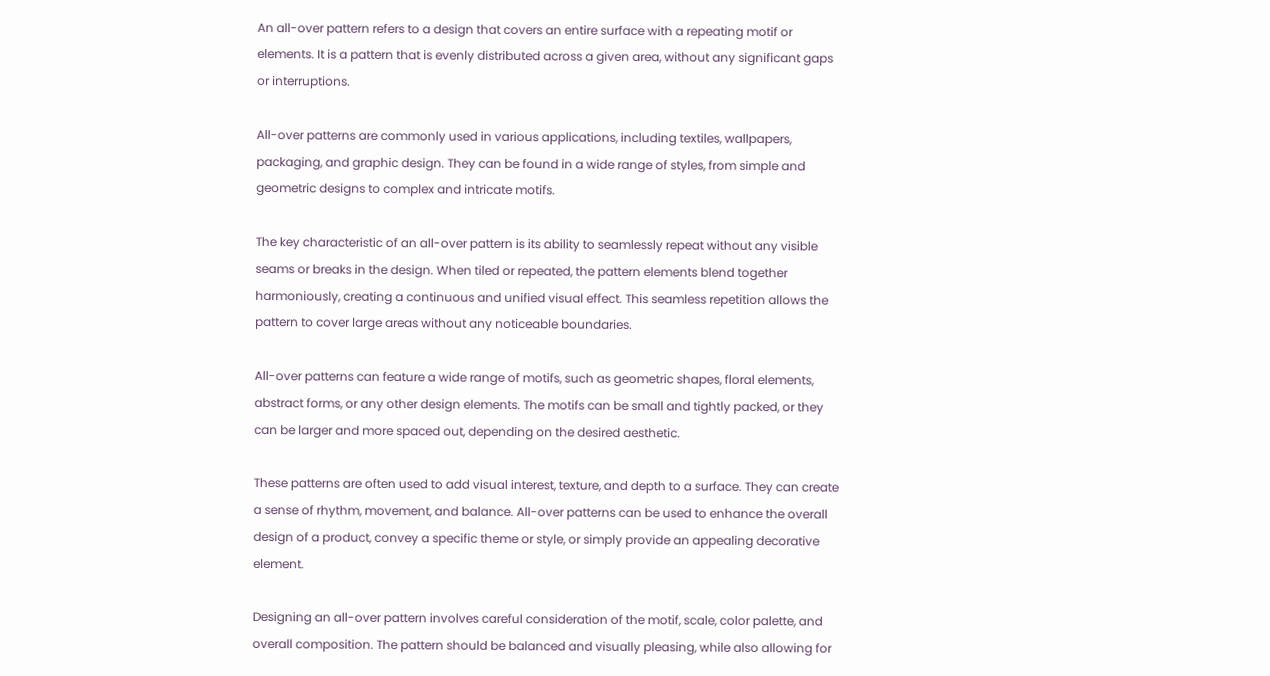An all-over pattern refers to a design that covers an entire surface with a repeating motif or elements. It is a pattern that is evenly distributed across a given area, without any significant gaps or interruptions.

All-over patterns are commonly used in various applications, including textiles, wallpapers, packaging, and graphic design. They can be found in a wide range of styles, from simple and geometric designs to complex and intricate motifs.

The key characteristic of an all-over pattern is its ability to seamlessly repeat without any visible seams or breaks in the design. When tiled or repeated, the pattern elements blend together harmoniously, creating a continuous and unified visual effect. This seamless repetition allows the pattern to cover large areas without any noticeable boundaries.

All-over patterns can feature a wide range of motifs, such as geometric shapes, floral elements, abstract forms, or any other design elements. The motifs can be small and tightly packed, or they can be larger and more spaced out, depending on the desired aesthetic.

These patterns are often used to add visual interest, texture, and depth to a surface. They can create a sense of rhythm, movement, and balance. All-over patterns can be used to enhance the overall design of a product, convey a specific theme or style, or simply provide an appealing decorative element.

Designing an all-over pattern involves careful consideration of the motif, scale, color palette, and overall composition. The pattern should be balanced and visually pleasing, while also allowing for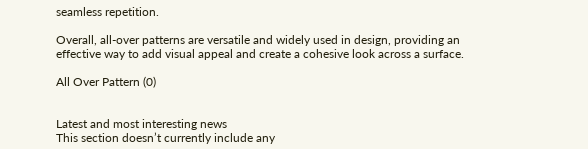seamless repetition.

Overall, all-over patterns are versatile and widely used in design, providing an effective way to add visual appeal and create a cohesive look across a surface.

All Over Pattern (0)


Latest and most interesting news
This section doesn’t currently include any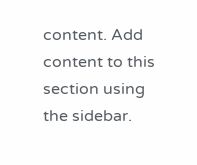content. Add content to this section using the sidebar.